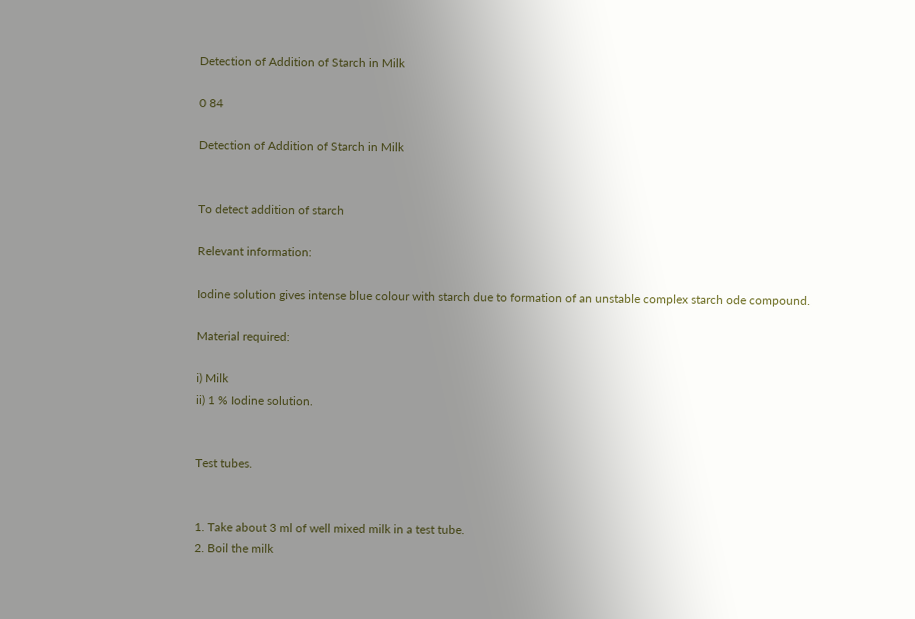Detection of Addition of Starch in Milk

0 84

Detection of Addition of Starch in Milk


To detect addition of starch

Relevant information:

Iodine solution gives intense blue colour with starch due to formation of an unstable complex starch ode compound.

Material required:

i) Milk
ii) 1 % Iodine solution.


Test tubes.


1. Take about 3 ml of well mixed milk in a test tube.
2. Boil the milk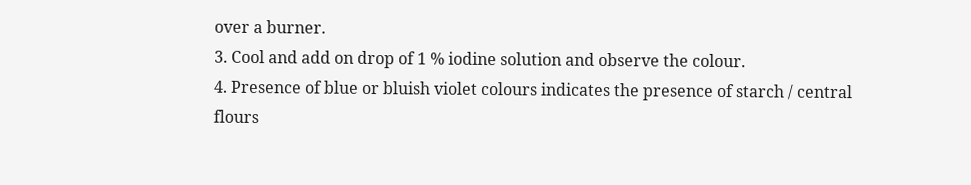over a burner.
3. Cool and add on drop of 1 % iodine solution and observe the colour.
4. Presence of blue or bluish violet colours indicates the presence of starch / central flours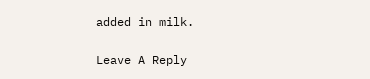added in milk.

Leave A Reply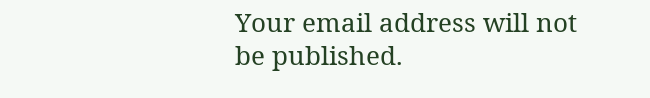Your email address will not be published.